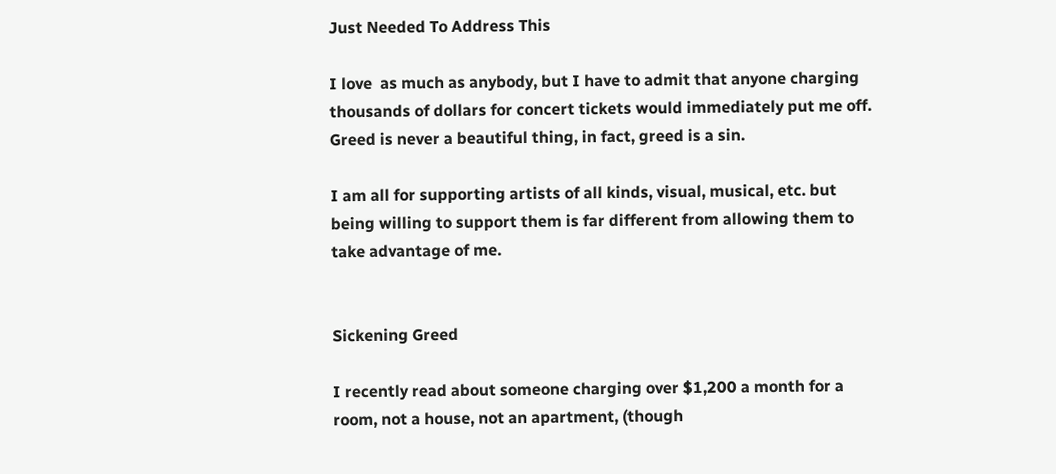Just Needed To Address This

I love  as much as anybody, but I have to admit that anyone charging thousands of dollars for concert tickets would immediately put me off. Greed is never a beautiful thing, in fact, greed is a sin.

I am all for supporting artists of all kinds, visual, musical, etc. but being willing to support them is far different from allowing them to take advantage of me.


Sickening Greed

I recently read about someone charging over $1,200 a month for a room, not a house, not an apartment, (though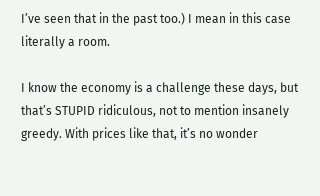I’ve seen that in the past too.) I mean in this case literally a room.

I know the economy is a challenge these days, but that’s STUPID ridiculous, not to mention insanely greedy. With prices like that, it’s no wonder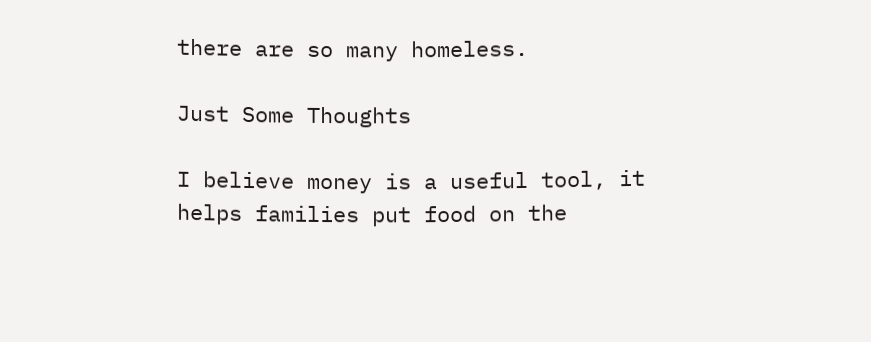there are so many homeless.

Just Some Thoughts

I believe money is a useful tool, it helps families put food on the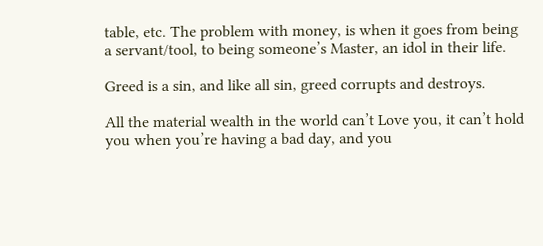table, etc. The problem with money, is when it goes from being a servant/tool, to being someone’s Master, an idol in their life.

Greed is a sin, and like all sin, greed corrupts and destroys.

All the material wealth in the world can’t Love you, it can’t hold you when you’re having a bad day, and you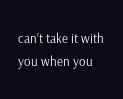can’t take it with you when you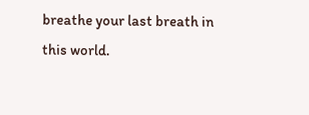breathe your last breath in this world.